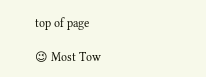top of page

😉 Most Tow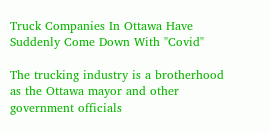Truck Companies In Ottawa Have Suddenly Come Down With "Covid"

The trucking industry is a brotherhood as the Ottawa mayor and other government officials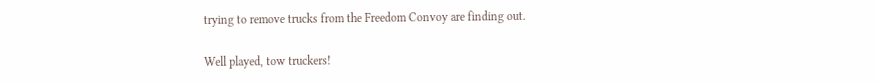trying to remove trucks from the Freedom Convoy are finding out.

Well played, tow truckers!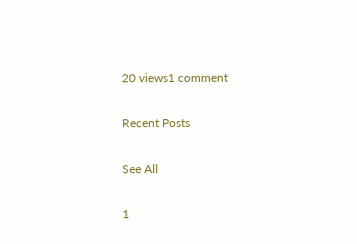20 views1 comment

Recent Posts

See All

1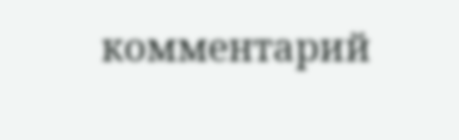комментарий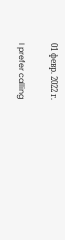01 февр. 2022 г.

I prefer calling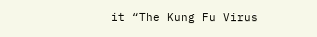it “The Kung Fu Virus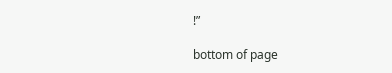!”

bottom of page